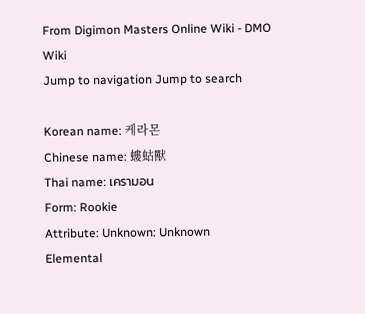From Digimon Masters Online Wiki - DMO Wiki
Jump to navigation Jump to search

Korean name: 케라몬
Chinese name: 螻蛄獸
Thai name: เครามอน
Form: Rookie
Attribute: Unknown: Unknown
Elemental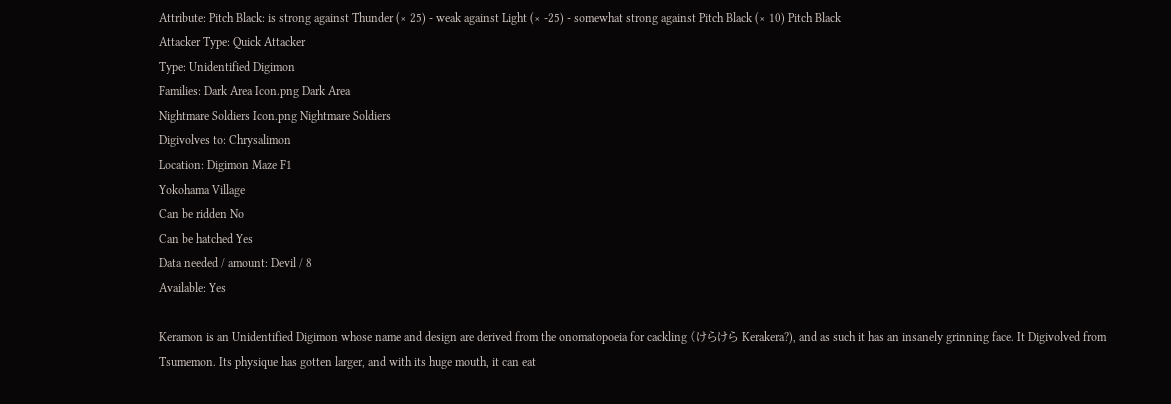Attribute: Pitch Black: is strong against Thunder (× 25) - weak against Light (× -25) - somewhat strong against Pitch Black (× 10) Pitch Black
Attacker Type: Quick Attacker
Type: Unidentified Digimon
Families: Dark Area Icon.png Dark Area
Nightmare Soldiers Icon.png Nightmare Soldiers
Digivolves to: Chrysalimon
Location: Digimon Maze F1
Yokohama Village
Can be ridden No
Can be hatched Yes
Data needed / amount: Devil / 8
Available: Yes

Keramon is an Unidentified Digimon whose name and design are derived from the onomatopoeia for cackling (けらけら Kerakera?), and as such it has an insanely grinning face. It Digivolved from Tsumemon. Its physique has gotten larger, and with its huge mouth, it can eat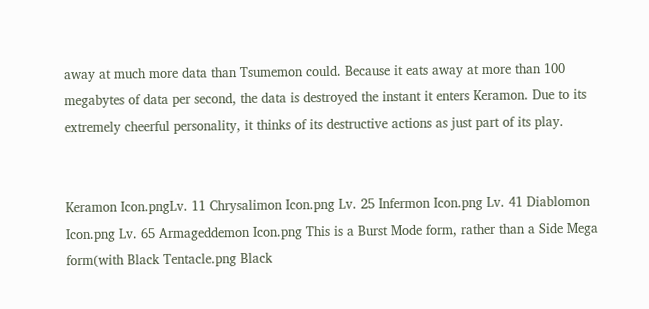away at much more data than Tsumemon could. Because it eats away at more than 100 megabytes of data per second, the data is destroyed the instant it enters Keramon. Due to its extremely cheerful personality, it thinks of its destructive actions as just part of its play.


Keramon Icon.pngLv. 11 Chrysalimon Icon.png Lv. 25 Infermon Icon.png Lv. 41 Diablomon Icon.png Lv. 65 Armageddemon Icon.png This is a Burst Mode form, rather than a Side Mega form(with Black Tentacle.png Black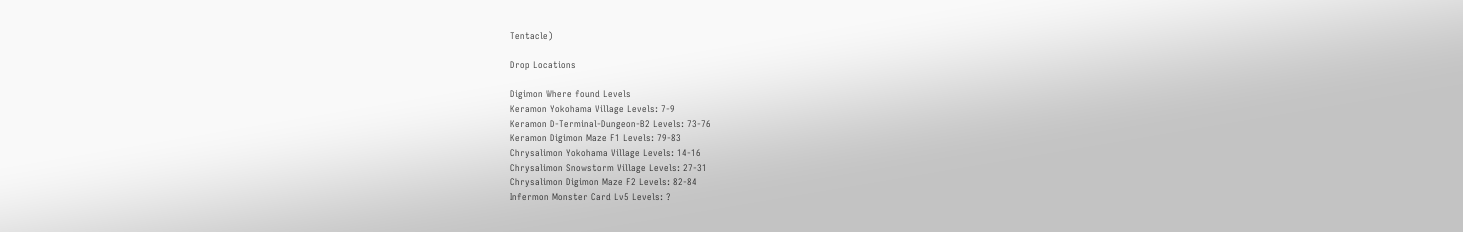Tentacle)

Drop Locations

Digimon Where found Levels
Keramon Yokohama Village Levels: 7-9
Keramon D-Terminal-Dungeon-B2 Levels: 73-76
Keramon Digimon Maze F1 Levels: 79-83
Chrysalimon Yokohama Village Levels: 14-16
Chrysalimon Snowstorm Village Levels: 27-31
Chrysalimon Digimon Maze F2 Levels: 82-84
Infermon Monster Card Lv5 Levels: ?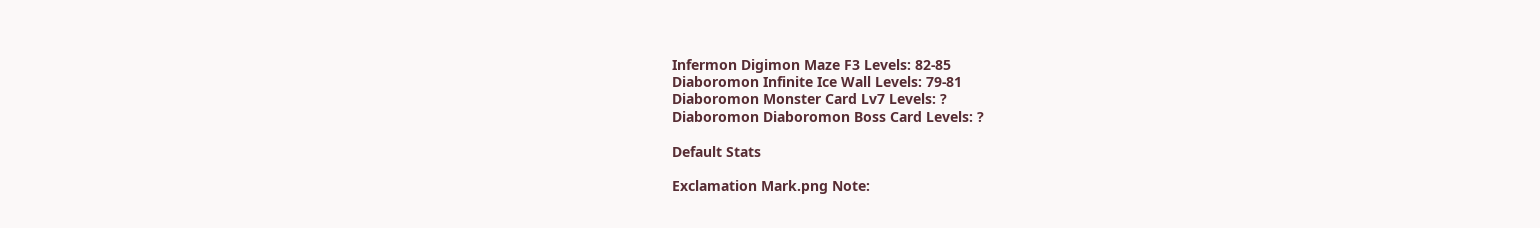Infermon Digimon Maze F3 Levels: 82-85
Diaboromon Infinite Ice Wall Levels: 79-81
Diaboromon Monster Card Lv7 Levels: ?
Diaboromon Diaboromon Boss Card Levels: ?

Default Stats

Exclamation Mark.png Note: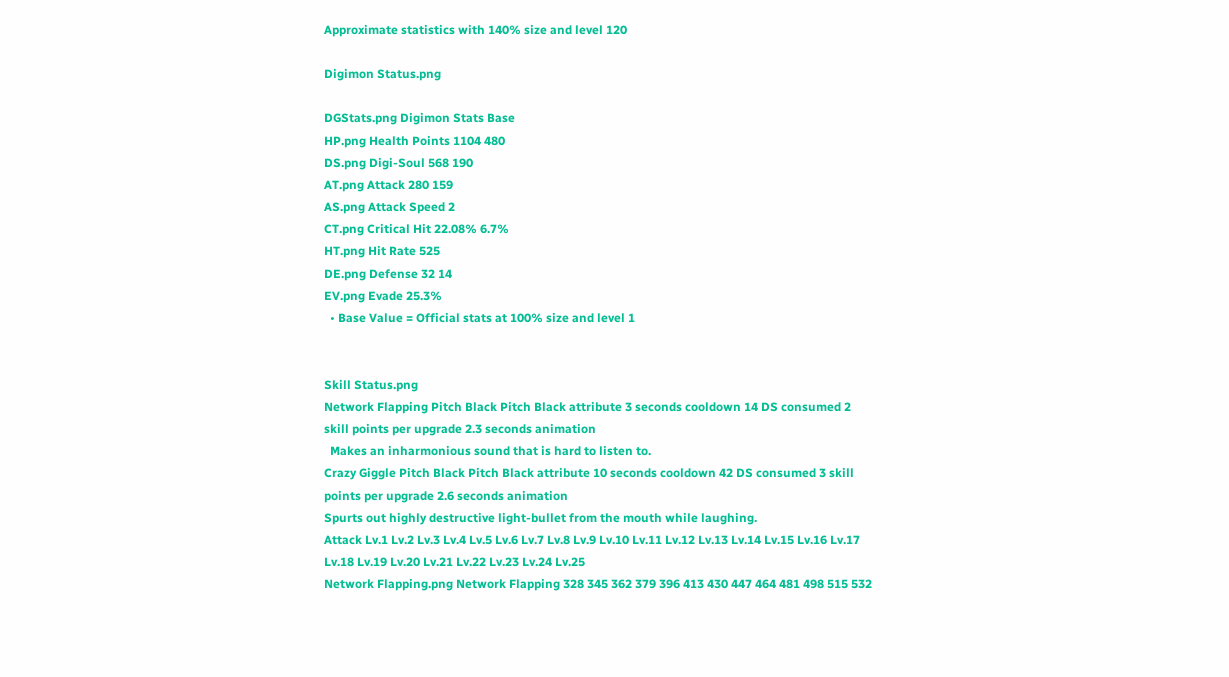Approximate statistics with 140% size and level 120

Digimon Status.png

DGStats.png Digimon Stats Base
HP.png Health Points 1104 480
DS.png Digi-Soul 568 190
AT.png Attack 280 159
AS.png Attack Speed 2
CT.png Critical Hit 22.08% 6.7%
HT.png Hit Rate 525
DE.png Defense 32 14
EV.png Evade 25.3%
  • Base Value = Official stats at 100% size and level 1


Skill Status.png
Network Flapping Pitch Black Pitch Black attribute 3 seconds cooldown 14 DS consumed 2 skill points per upgrade 2.3 seconds animation
  Makes an inharmonious sound that is hard to listen to.
Crazy Giggle Pitch Black Pitch Black attribute 10 seconds cooldown 42 DS consumed 3 skill points per upgrade 2.6 seconds animation
Spurts out highly destructive light-bullet from the mouth while laughing.
Attack Lv.1 Lv.2 Lv.3 Lv.4 Lv.5 Lv.6 Lv.7 Lv.8 Lv.9 Lv.10 Lv.11 Lv.12 Lv.13 Lv.14 Lv.15 Lv.16 Lv.17 Lv.18 Lv.19 Lv.20 Lv.21 Lv.22 Lv.23 Lv.24 Lv.25
Network Flapping.png Network Flapping 328 345 362 379 396 413 430 447 464 481 498 515 532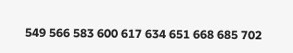549 566 583 600 617 634 651 668 685 702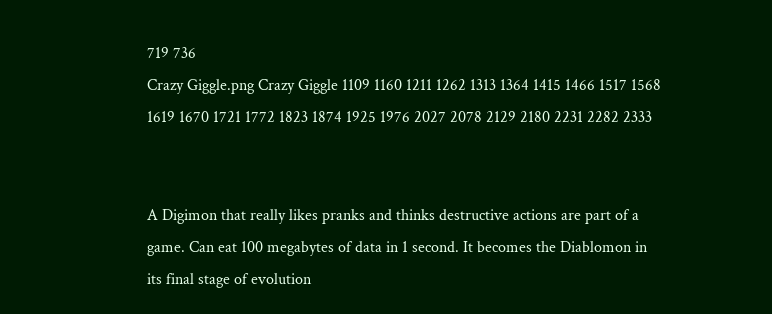719 736
Crazy Giggle.png Crazy Giggle 1109 1160 1211 1262 1313 1364 1415 1466 1517 1568 1619 1670 1721 1772 1823 1874 1925 1976 2027 2078 2129 2180 2231 2282 2333


A Digimon that really likes pranks and thinks destructive actions are part of a game. Can eat 100 megabytes of data in 1 second. It becomes the Diablomon in its final stage of evolution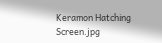Keramon Hatching Screen.jpg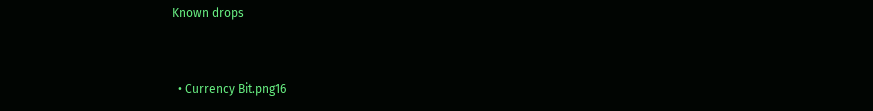Known drops


  • Currency Bit.png16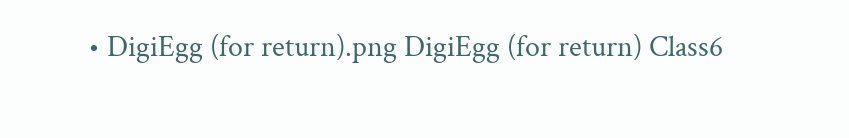• DigiEgg (for return).png DigiEgg (for return) Class6